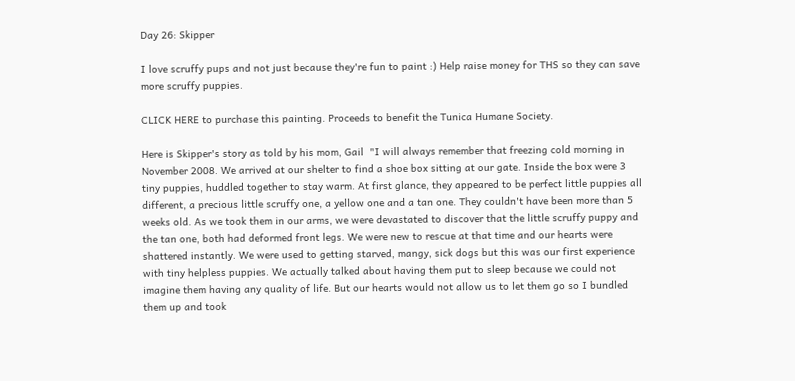Day 26: Skipper

I love scruffy pups and not just because they're fun to paint :) Help raise money for THS so they can save more scruffy puppies.

CLICK HERE to purchase this painting. Proceeds to benefit the Tunica Humane Society.

Here is Skipper's story as told by his mom, Gail  "I will always remember that freezing cold morning in November 2008. We arrived at our shelter to find a shoe box sitting at our gate. Inside the box were 3 tiny puppies, huddled together to stay warm. At first glance, they appeared to be perfect little puppies all different, a precious little scruffy one, a yellow one and a tan one. They couldn't have been more than 5 weeks old. As we took them in our arms, we were devastated to discover that the little scruffy puppy and the tan one, both had deformed front legs. We were new to rescue at that time and our hearts were shattered instantly. We were used to getting starved, mangy, sick dogs but this was our first experience with tiny helpless puppies. We actually talked about having them put to sleep because we could not imagine them having any quality of life. But our hearts would not allow us to let them go so I bundled them up and took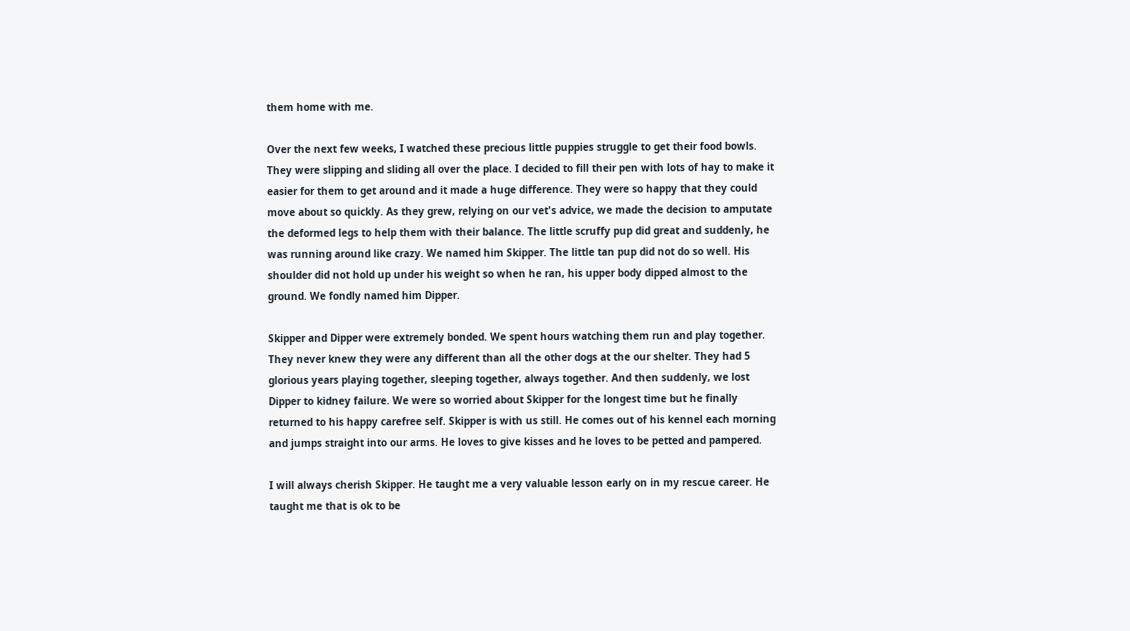them home with me.

Over the next few weeks, I watched these precious little puppies struggle to get their food bowls. They were slipping and sliding all over the place. I decided to fill their pen with lots of hay to make it easier for them to get around and it made a huge difference. They were so happy that they could move about so quickly. As they grew, relying on our vet's advice, we made the decision to amputate the deformed legs to help them with their balance. The little scruffy pup did great and suddenly, he was running around like crazy. We named him Skipper. The little tan pup did not do so well. His shoulder did not hold up under his weight so when he ran, his upper body dipped almost to the ground. We fondly named him Dipper.

Skipper and Dipper were extremely bonded. We spent hours watching them run and play together. They never knew they were any different than all the other dogs at the our shelter. They had 5 glorious years playing together, sleeping together, always together. And then suddenly, we lost Dipper to kidney failure. We were so worried about Skipper for the longest time but he finally returned to his happy carefree self. Skipper is with us still. He comes out of his kennel each morning and jumps straight into our arms. He loves to give kisses and he loves to be petted and pampered.

I will always cherish Skipper. He taught me a very valuable lesson early on in my rescue career. He taught me that is ok to be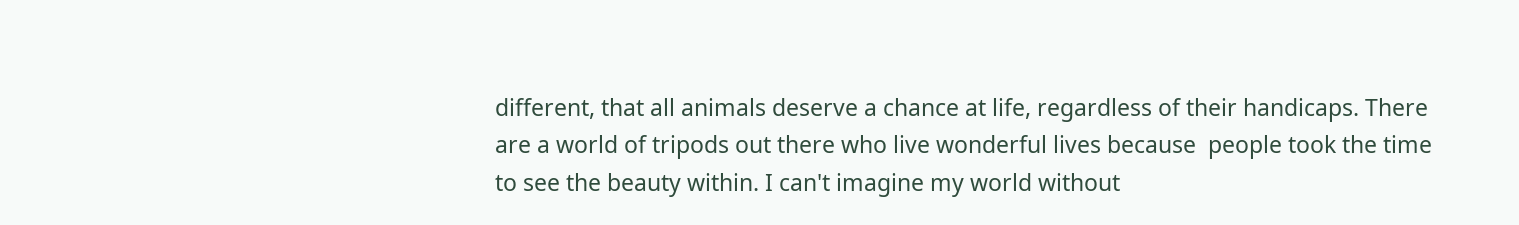different, that all animals deserve a chance at life, regardless of their handicaps. There are a world of tripods out there who live wonderful lives because  people took the time to see the beauty within. I can't imagine my world without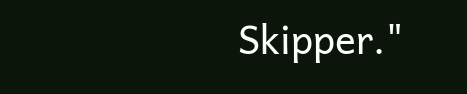Skipper."